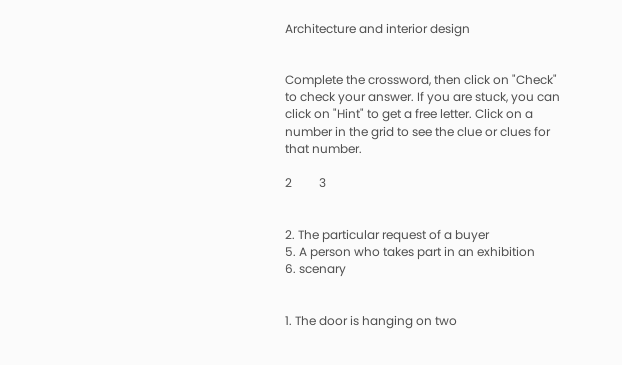Architecture and interior design


Complete the crossword, then click on "Check" to check your answer. If you are stuck, you can click on "Hint" to get a free letter. Click on a number in the grid to see the clue or clues for that number.

2         3


2. The particular request of a buyer
5. A person who takes part in an exhibition
6. scenary


1. The door is hanging on two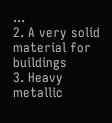...
2. A very solid material for buildings
3. Heavy metallic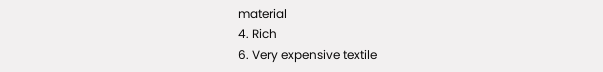material
4. Rich
6. Very expensive textile